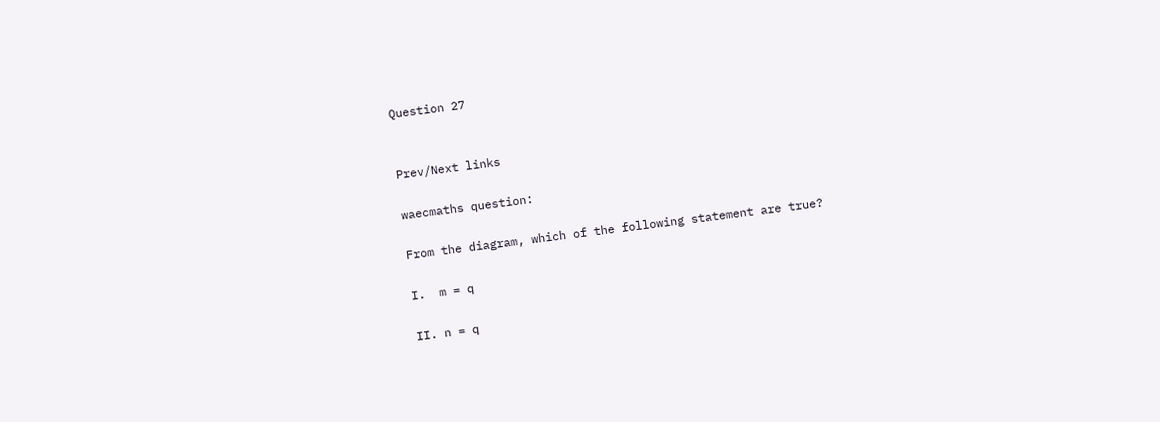Question 27


Prev/Next links

waecmaths question:

From the diagram, which of the following statement are true?

I.  m = q

II. n = q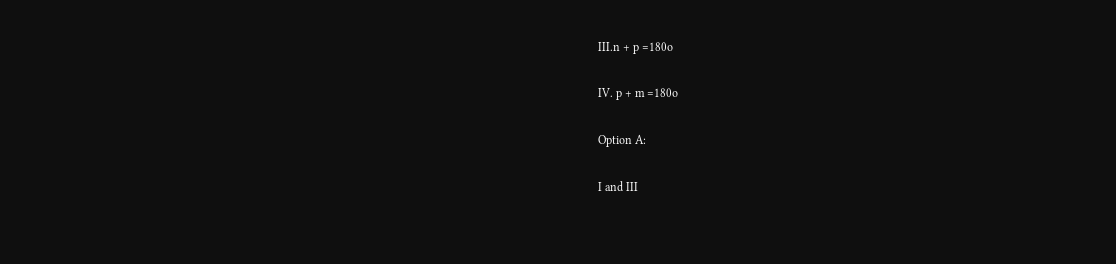III.n + p =180o

IV. p + m =180o

Option A:

I and III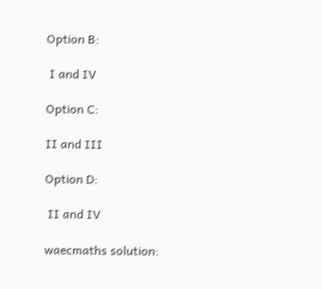Option B:

 I and IV

Option C:

II and III

Option D:

 II and IV

waecmaths solution: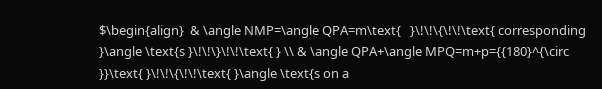$\begin{align}  & \angle NMP=\angle QPA=m\text{   }\!\!\{\!\!\text{ corresponding }\angle \text{s }\!\!\}\!\!\text{ } \\ & \angle QPA+\angle MPQ=m+p={{180}^{\circ }}\text{ }\!\!\{\!\!\text{ }\angle \text{s on a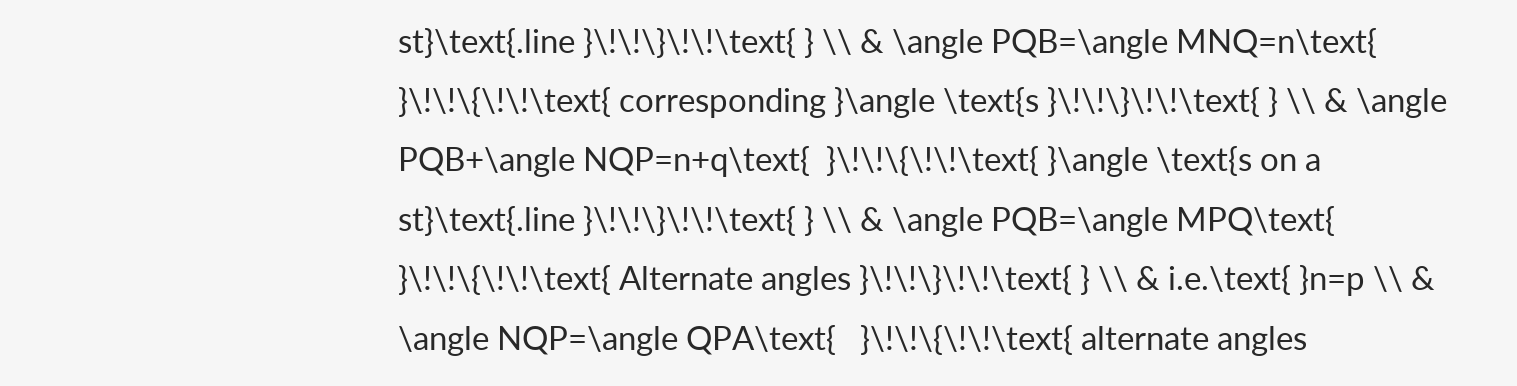st}\text{.line }\!\!\}\!\!\text{ } \\ & \angle PQB=\angle MNQ=n\text{   }\!\!\{\!\!\text{ corresponding }\angle \text{s }\!\!\}\!\!\text{ } \\ & \angle PQB+\angle NQP=n+q\text{  }\!\!\{\!\!\text{ }\angle \text{s on a st}\text{.line }\!\!\}\!\!\text{ } \\ & \angle PQB=\angle MPQ\text{    }\!\!\{\!\!\text{ Alternate angles }\!\!\}\!\!\text{ } \\ & i.e.\text{ }n=p \\ & \angle NQP=\angle QPA\text{   }\!\!\{\!\!\text{ alternate angles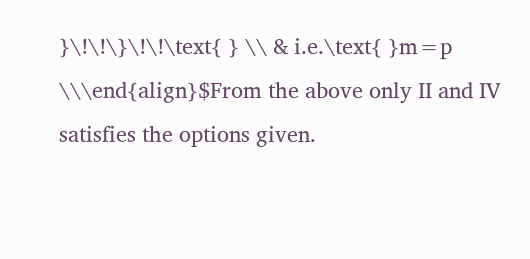}\!\!\}\!\!\text{ } \\ & i.e.\text{ }m=p \\\end{align}$From the above only II and IV satisfies the options given.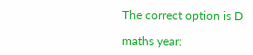The correct option is D

maths year: